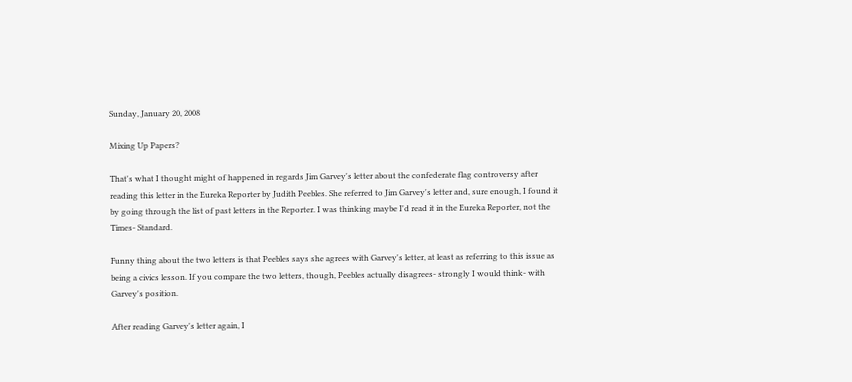Sunday, January 20, 2008

Mixing Up Papers?

That's what I thought might of happened in regards Jim Garvey's letter about the confederate flag controversy after reading this letter in the Eureka Reporter by Judith Peebles. She referred to Jim Garvey's letter and, sure enough, I found it by going through the list of past letters in the Reporter. I was thinking maybe I'd read it in the Eureka Reporter, not the Times- Standard.

Funny thing about the two letters is that Peebles says she agrees with Garvey's letter, at least as referring to this issue as being a civics lesson. If you compare the two letters, though, Peebles actually disagrees- strongly I would think- with Garvey's position.

After reading Garvey's letter again, I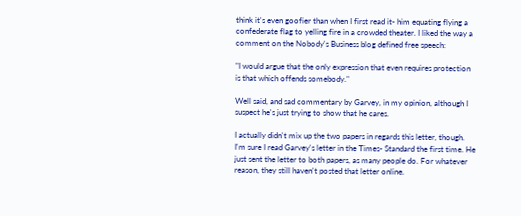think it's even goofier than when I first read it- him equating flying a confederate flag to yelling fire in a crowded theater. I liked the way a comment on the Nobody's Business blog defined free speech:

"I would argue that the only expression that even requires protection is that which offends somebody."

Well said, and sad commentary by Garvey, in my opinion, although I suspect he's just trying to show that he cares.

I actually didn't mix up the two papers in regards this letter, though. I'm sure I read Garvey's letter in the Times- Standard the first time. He just sent the letter to both papers, as many people do. For whatever reason, they still haven't posted that letter online.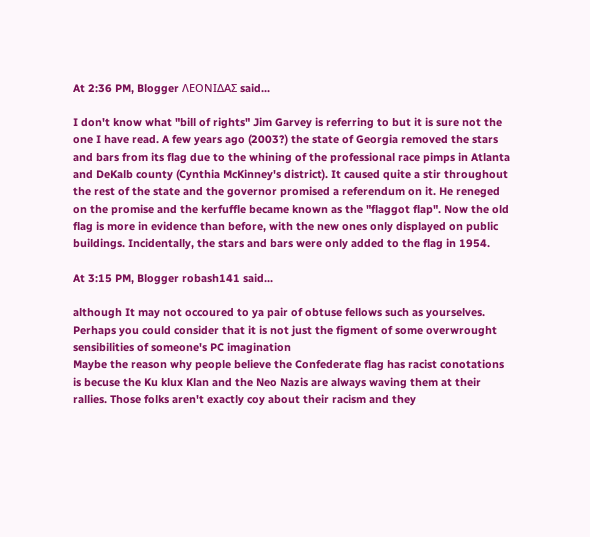At 2:36 PM, Blogger ΛΕΟΝΙΔΑΣ said...

I don't know what "bill of rights" Jim Garvey is referring to but it is sure not the one I have read. A few years ago (2003?) the state of Georgia removed the stars and bars from its flag due to the whining of the professional race pimps in Atlanta and DeKalb county (Cynthia McKinney's district). It caused quite a stir throughout the rest of the state and the governor promised a referendum on it. He reneged on the promise and the kerfuffle became known as the "flaggot flap". Now the old flag is more in evidence than before, with the new ones only displayed on public buildings. Incidentally, the stars and bars were only added to the flag in 1954.

At 3:15 PM, Blogger robash141 said...

although It may not occoured to ya pair of obtuse fellows such as yourselves.
Perhaps you could consider that it is not just the figment of some overwrought sensibilities of someone's PC imagination
Maybe the reason why people believe the Confederate flag has racist conotations is becuse the Ku klux Klan and the Neo Nazis are always waving them at their rallies. Those folks aren't exactly coy about their racism and they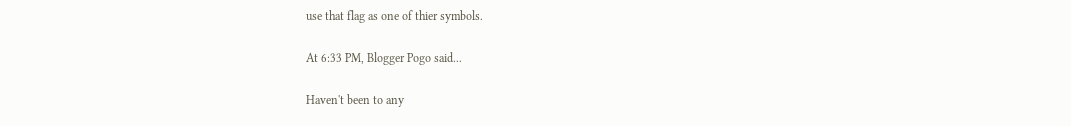use that flag as one of thier symbols.

At 6:33 PM, Blogger Pogo said...

Haven't been to any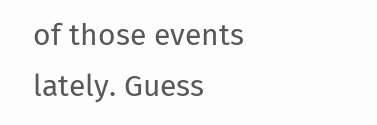of those events lately. Guess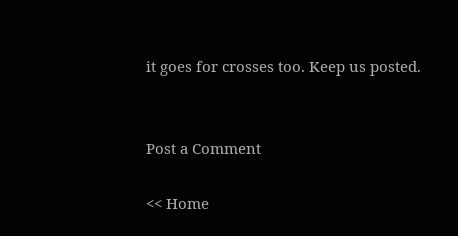it goes for crosses too. Keep us posted.


Post a Comment

<< Home